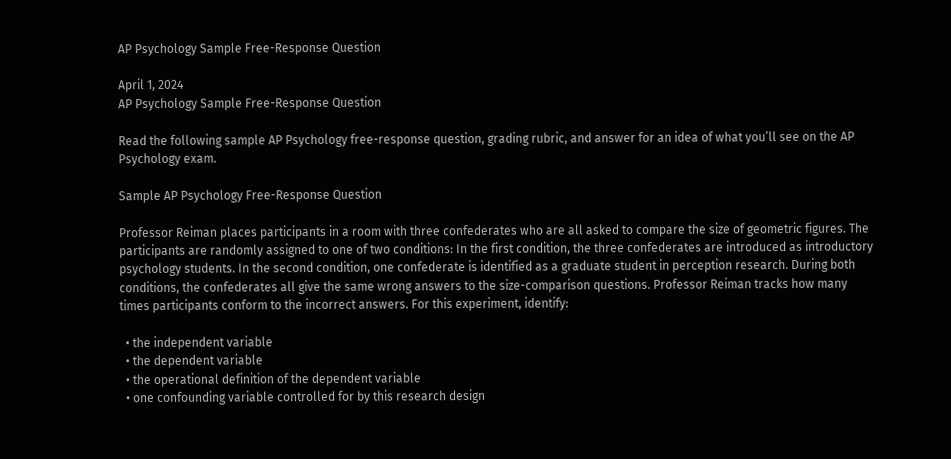AP Psychology Sample Free-Response Question

April 1, 2024
AP Psychology Sample Free-Response Question

Read the following sample AP Psychology free-response question, grading rubric, and answer for an idea of what you’ll see on the AP Psychology exam.

Sample AP Psychology Free-Response Question

Professor Reiman places participants in a room with three confederates who are all asked to compare the size of geometric figures. The participants are randomly assigned to one of two conditions: In the first condition, the three confederates are introduced as introductory psychology students. In the second condition, one confederate is identified as a graduate student in perception research. During both conditions, the confederates all give the same wrong answers to the size-comparison questions. Professor Reiman tracks how many times participants conform to the incorrect answers. For this experiment, identify:

  • the independent variable
  • the dependent variable
  • the operational definition of the dependent variable
  • one confounding variable controlled for by this research design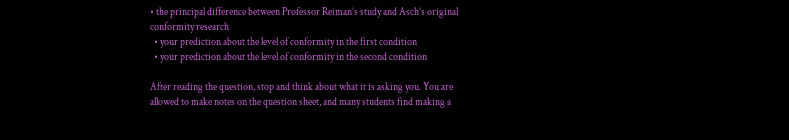• the principal difference between Professor Reiman’s study and Asch’s original conformity research
  • your prediction about the level of conformity in the first condition
  • your prediction about the level of conformity in the second condition

After reading the question, stop and think about what it is asking you. You are allowed to make notes on the question sheet, and many students find making a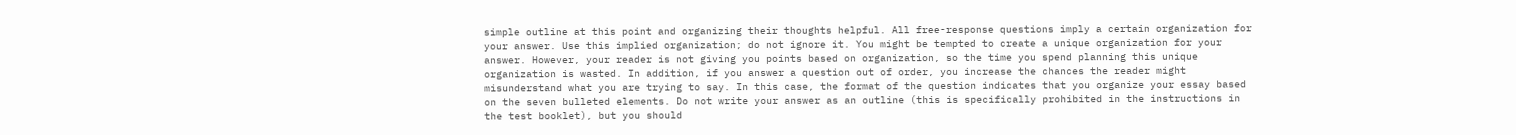simple outline at this point and organizing their thoughts helpful. All free-response questions imply a certain organization for your answer. Use this implied organization; do not ignore it. You might be tempted to create a unique organization for your answer. However, your reader is not giving you points based on organization, so the time you spend planning this unique organization is wasted. In addition, if you answer a question out of order, you increase the chances the reader might misunderstand what you are trying to say. In this case, the format of the question indicates that you organize your essay based on the seven bulleted elements. Do not write your answer as an outline (this is specifically prohibited in the instructions in the test booklet), but you should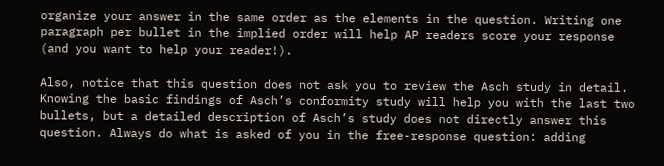organize your answer in the same order as the elements in the question. Writing one paragraph per bullet in the implied order will help AP readers score your response (and you want to help your reader!).

Also, notice that this question does not ask you to review the Asch study in detail. Knowing the basic findings of Asch’s conformity study will help you with the last two bullets, but a detailed description of Asch’s study does not directly answer this question. Always do what is asked of you in the free-response question: adding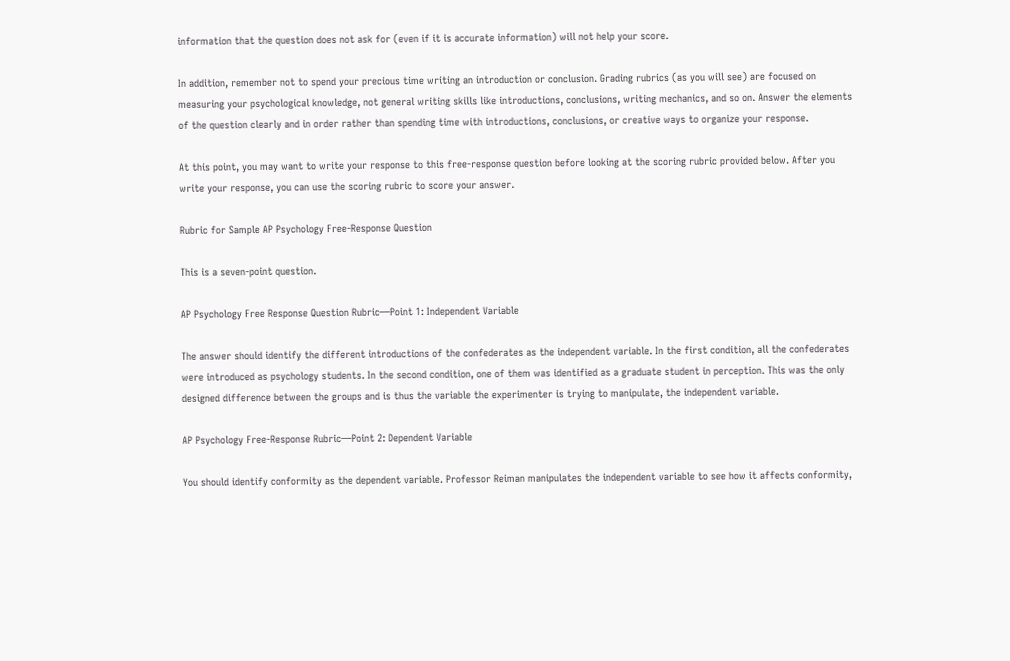information that the question does not ask for (even if it is accurate information) will not help your score.

In addition, remember not to spend your precious time writing an introduction or conclusion. Grading rubrics (as you will see) are focused on measuring your psychological knowledge, not general writing skills like introductions, conclusions, writing mechanics, and so on. Answer the elements of the question clearly and in order rather than spending time with introductions, conclusions, or creative ways to organize your response.

At this point, you may want to write your response to this free-response question before looking at the scoring rubric provided below. After you write your response, you can use the scoring rubric to score your answer.

Rubric for Sample AP Psychology Free-Response Question

This is a seven-point question.

AP Psychology Free Response Question Rubric—Point 1: Independent Variable

The answer should identify the different introductions of the confederates as the independent variable. In the first condition, all the confederates were introduced as psychology students. In the second condition, one of them was identified as a graduate student in perception. This was the only designed difference between the groups and is thus the variable the experimenter is trying to manipulate, the independent variable.

AP Psychology Free-Response Rubric—Point 2: Dependent Variable

You should identify conformity as the dependent variable. Professor Reiman manipulates the independent variable to see how it affects conformity,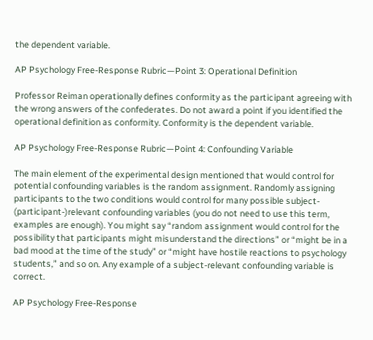the dependent variable.

AP Psychology Free-Response Rubric—Point 3: Operational Definition

Professor Reiman operationally defines conformity as the participant agreeing with the wrong answers of the confederates. Do not award a point if you identified the operational definition as conformity. Conformity is the dependent variable.

AP Psychology Free-Response Rubric—Point 4: Confounding Variable

The main element of the experimental design mentioned that would control for potential confounding variables is the random assignment. Randomly assigning participants to the two conditions would control for many possible subject- (participant-)relevant confounding variables (you do not need to use this term, examples are enough). You might say “random assignment would control for the possibility that participants might misunderstand the directions” or “might be in a bad mood at the time of the study” or “might have hostile reactions to psychology students,” and so on. Any example of a subject-relevant confounding variable is correct.

AP Psychology Free-Response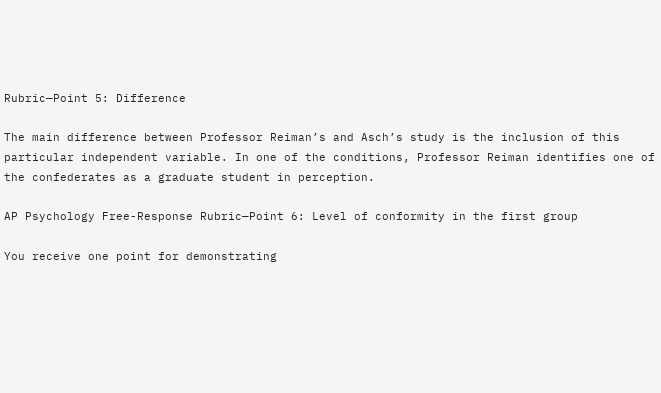Rubric—Point 5: Difference

The main difference between Professor Reiman’s and Asch’s study is the inclusion of this particular independent variable. In one of the conditions, Professor Reiman identifies one of the confederates as a graduate student in perception.

AP Psychology Free-Response Rubric—Point 6: Level of conformity in the first group

You receive one point for demonstrating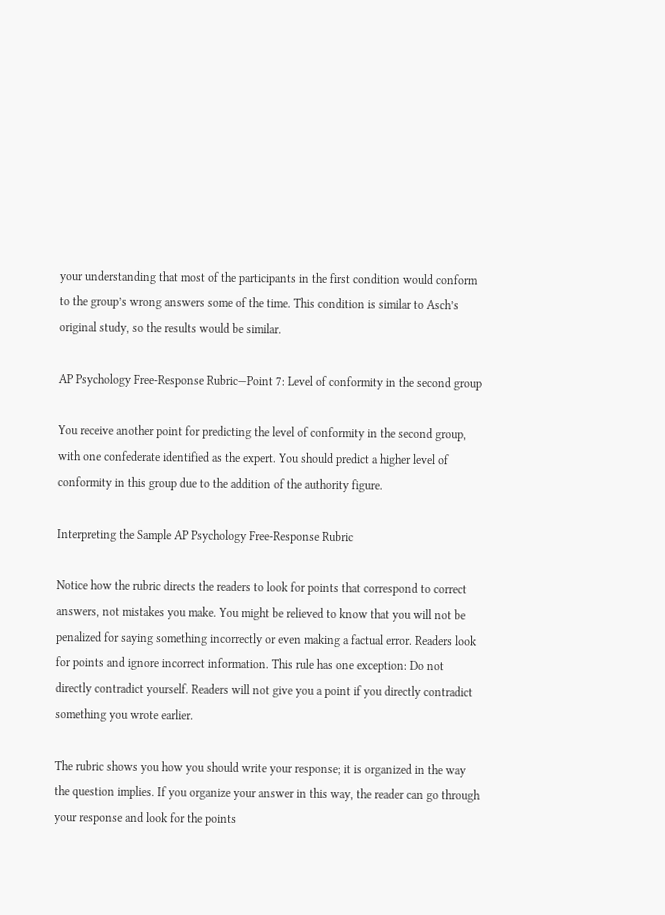your understanding that most of the participants in the first condition would conform to the group’s wrong answers some of the time. This condition is similar to Asch’s original study, so the results would be similar.

AP Psychology Free-Response Rubric—Point 7: Level of conformity in the second group

You receive another point for predicting the level of conformity in the second group, with one confederate identified as the expert. You should predict a higher level of conformity in this group due to the addition of the authority figure.

Interpreting the Sample AP Psychology Free-Response Rubric

Notice how the rubric directs the readers to look for points that correspond to correct answers, not mistakes you make. You might be relieved to know that you will not be penalized for saying something incorrectly or even making a factual error. Readers look for points and ignore incorrect information. This rule has one exception: Do not directly contradict yourself. Readers will not give you a point if you directly contradict something you wrote earlier.

The rubric shows you how you should write your response; it is organized in the way the question implies. If you organize your answer in this way, the reader can go through your response and look for the points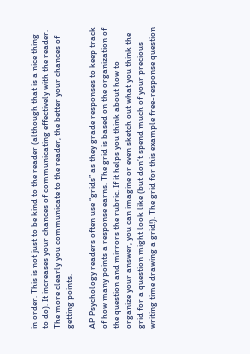in order. This is not just to be kind to the reader (although that is a nice thing to do). It increases your chances of communicating effectively with the reader. The more clearly you communicate to the reader, the better your chances of getting points.

AP Psychology readers often use “grids” as they grade responses to keep track of how many points a response earns. The grid is based on the organization of the question and mirrors the rubric. If it helps you think about how to organize your answer, you can imagine or even sketch out what you think the grid for a question might look like (but don’t spend much of your precious writing time drawing a grid!). The grid for this example free-response question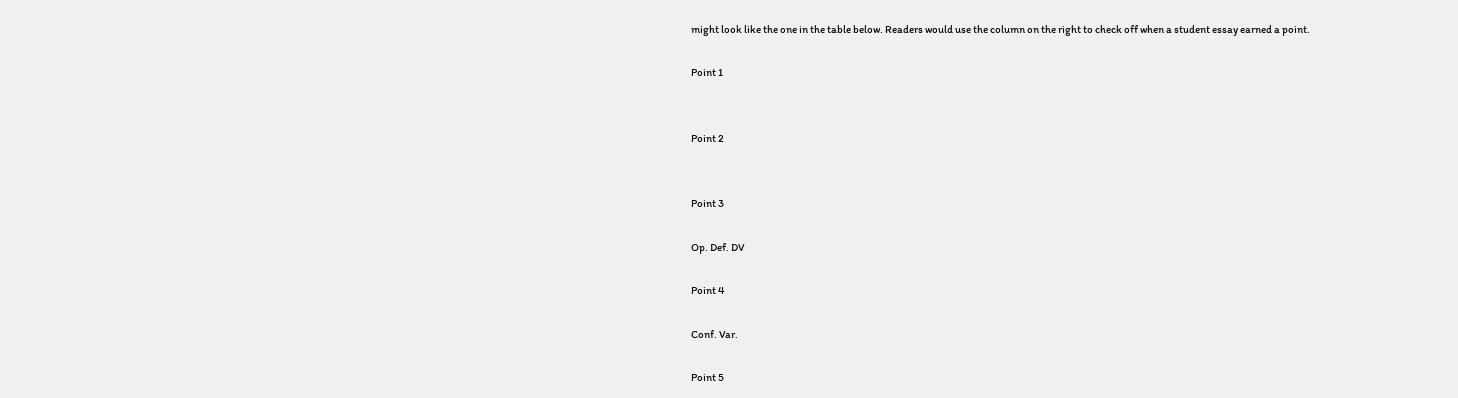might look like the one in the table below. Readers would use the column on the right to check off when a student essay earned a point.

Point 1


Point 2


Point 3

Op. Def. DV

Point 4

Conf. Var.

Point 5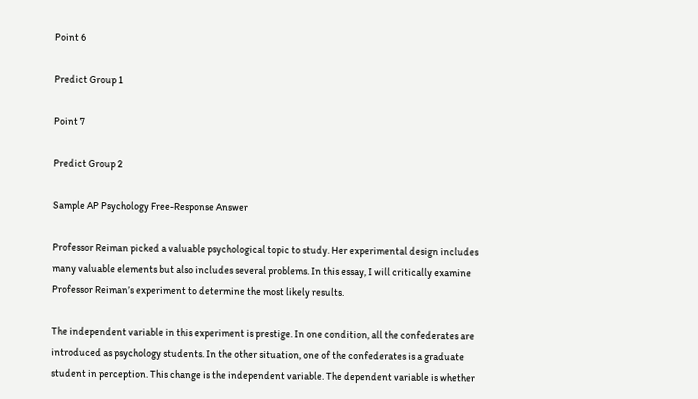Point 6

Predict Group 1

Point 7

Predict Group 2

Sample AP Psychology Free-Response Answer

Professor Reiman picked a valuable psychological topic to study. Her experimental design includes many valuable elements but also includes several problems. In this essay, I will critically examine Professor Reiman’s experiment to determine the most likely results.

The independent variable in this experiment is prestige. In one condition, all the confederates are introduced as psychology students. In the other situation, one of the confederates is a graduate student in perception. This change is the independent variable. The dependent variable is whether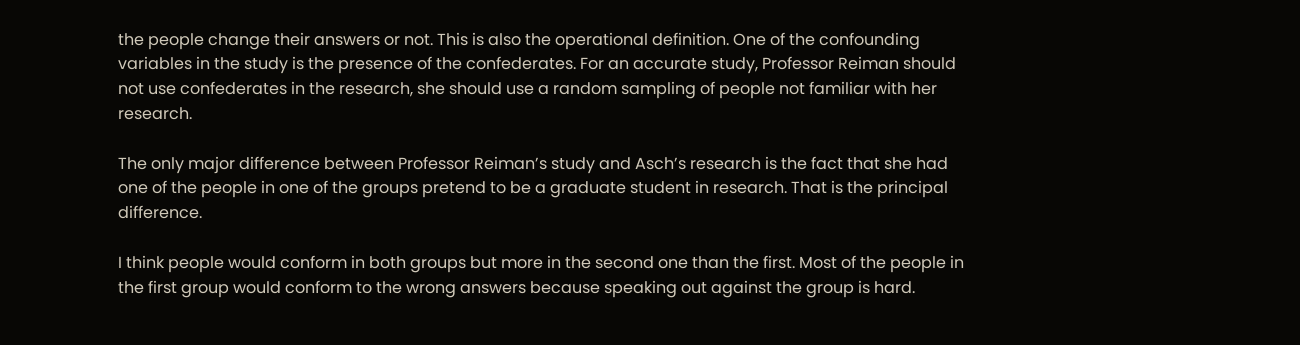the people change their answers or not. This is also the operational definition. One of the confounding variables in the study is the presence of the confederates. For an accurate study, Professor Reiman should not use confederates in the research, she should use a random sampling of people not familiar with her research.

The only major difference between Professor Reiman’s study and Asch’s research is the fact that she had one of the people in one of the groups pretend to be a graduate student in research. That is the principal difference.

I think people would conform in both groups but more in the second one than the first. Most of the people in the first group would conform to the wrong answers because speaking out against the group is hard.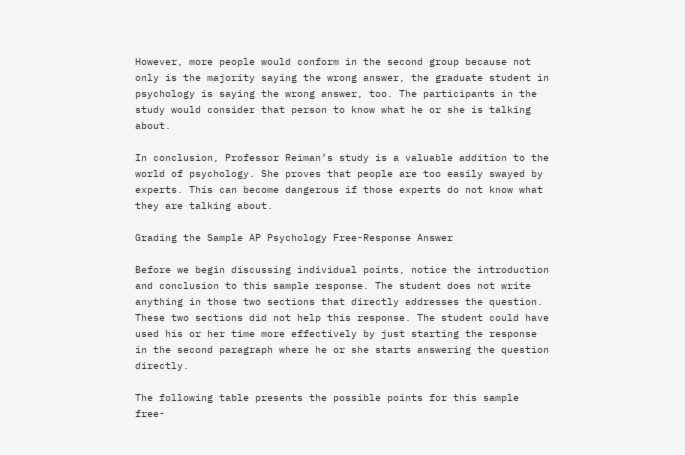However, more people would conform in the second group because not only is the majority saying the wrong answer, the graduate student in psychology is saying the wrong answer, too. The participants in the study would consider that person to know what he or she is talking about.

In conclusion, Professor Reiman’s study is a valuable addition to the world of psychology. She proves that people are too easily swayed by experts. This can become dangerous if those experts do not know what they are talking about.

Grading the Sample AP Psychology Free-Response Answer

Before we begin discussing individual points, notice the introduction and conclusion to this sample response. The student does not write anything in those two sections that directly addresses the question. These two sections did not help this response. The student could have used his or her time more effectively by just starting the response in the second paragraph where he or she starts answering the question directly.

The following table presents the possible points for this sample free-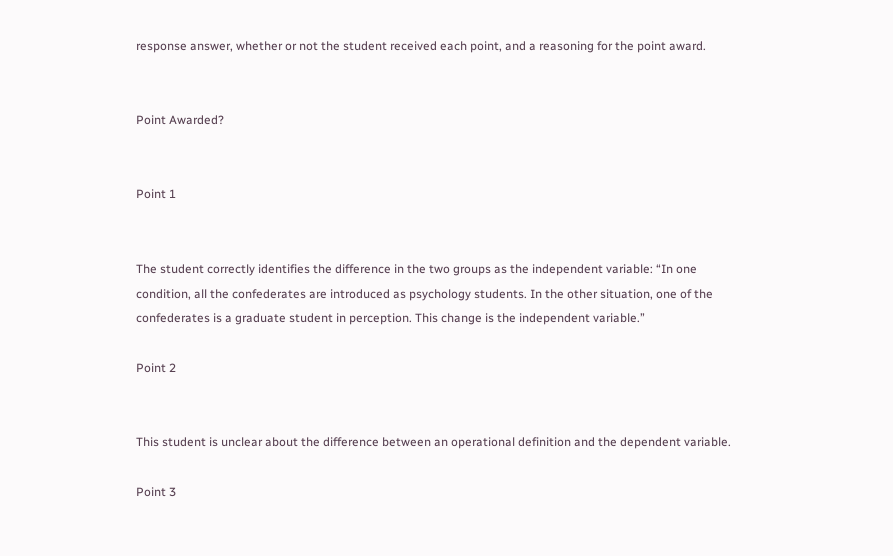response answer, whether or not the student received each point, and a reasoning for the point award.


Point Awarded?


Point 1


The student correctly identifies the difference in the two groups as the independent variable: “In one condition, all the confederates are introduced as psychology students. In the other situation, one of the confederates is a graduate student in perception. This change is the independent variable.”

Point 2


This student is unclear about the difference between an operational definition and the dependent variable.

Point 3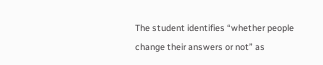The student identifies “whether people change their answers or not” as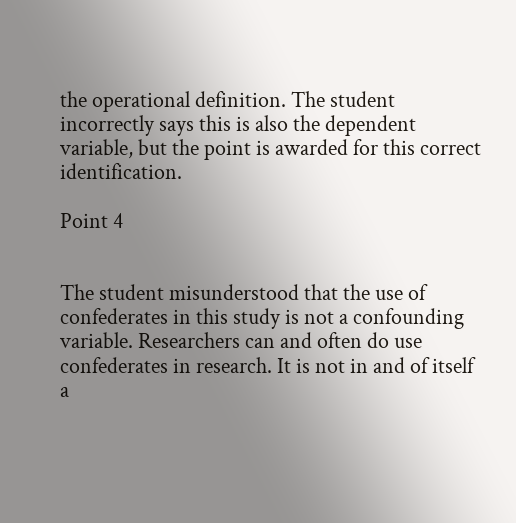the operational definition. The student incorrectly says this is also the dependent variable, but the point is awarded for this correct identification.

Point 4


The student misunderstood that the use of confederates in this study is not a confounding variable. Researchers can and often do use confederates in research. It is not in and of itself a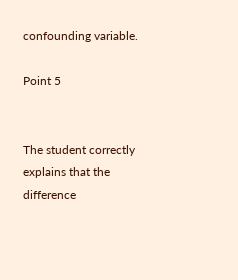confounding variable.

Point 5


The student correctly explains that the difference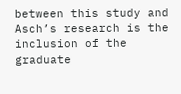between this study and Asch’s research is the inclusion of the graduate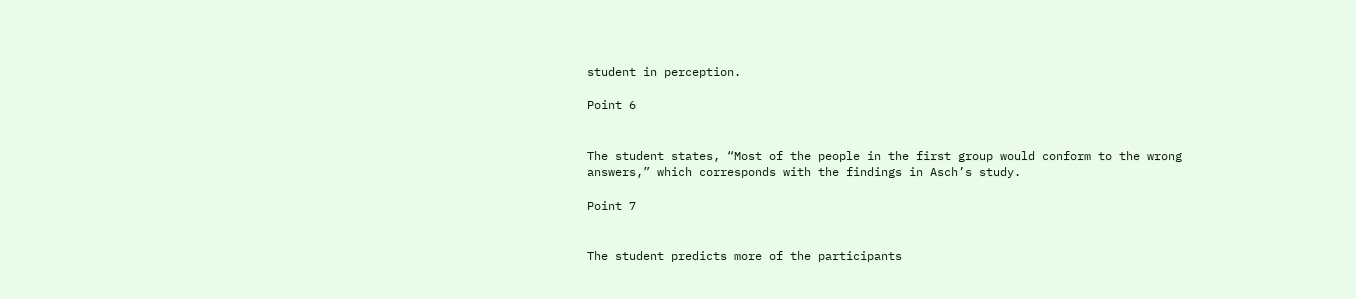student in perception.

Point 6


The student states, “Most of the people in the first group would conform to the wrong answers,” which corresponds with the findings in Asch’s study.

Point 7


The student predicts more of the participants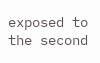exposed to the second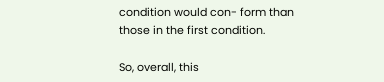condition would con- form than those in the first condition.

So, overall, this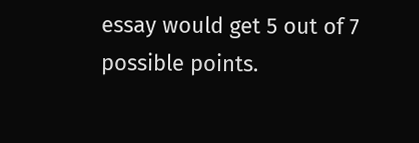essay would get 5 out of 7 possible points.